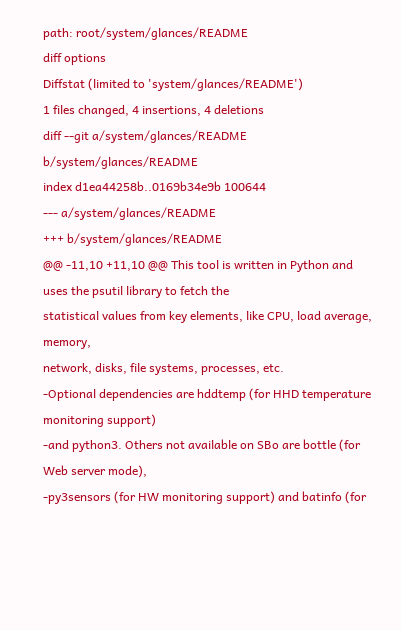path: root/system/glances/README
diff options
Diffstat (limited to 'system/glances/README')
1 files changed, 4 insertions, 4 deletions
diff --git a/system/glances/README b/system/glances/README
index d1ea44258b..0169b34e9b 100644
--- a/system/glances/README
+++ b/system/glances/README
@@ -11,10 +11,10 @@ This tool is written in Python and uses the psutil library to fetch the
statistical values from key elements, like CPU, load average, memory,
network, disks, file systems, processes, etc.
-Optional dependencies are hddtemp (for HHD temperature monitoring support)
-and python3. Others not available on SBo are bottle (for Web server mode),
-py3sensors (for HW monitoring support) and batinfo (for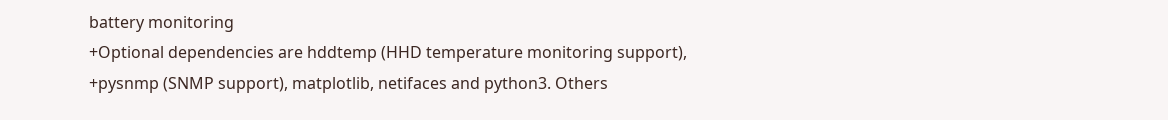battery monitoring
+Optional dependencies are hddtemp (HHD temperature monitoring support),
+pysnmp (SNMP support), matplotlib, netifaces and python3. Others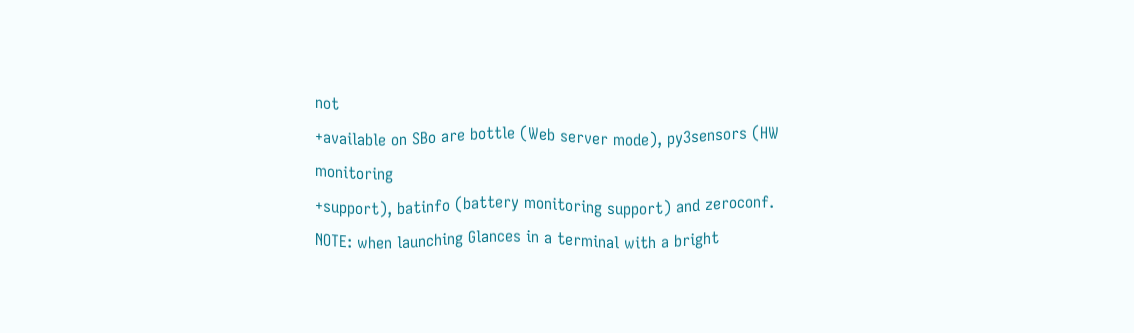not
+available on SBo are bottle (Web server mode), py3sensors (HW monitoring
+support), batinfo (battery monitoring support) and zeroconf.
NOTE: when launching Glances in a terminal with a bright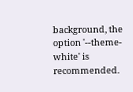background, the
option '--theme-white' is recommended.